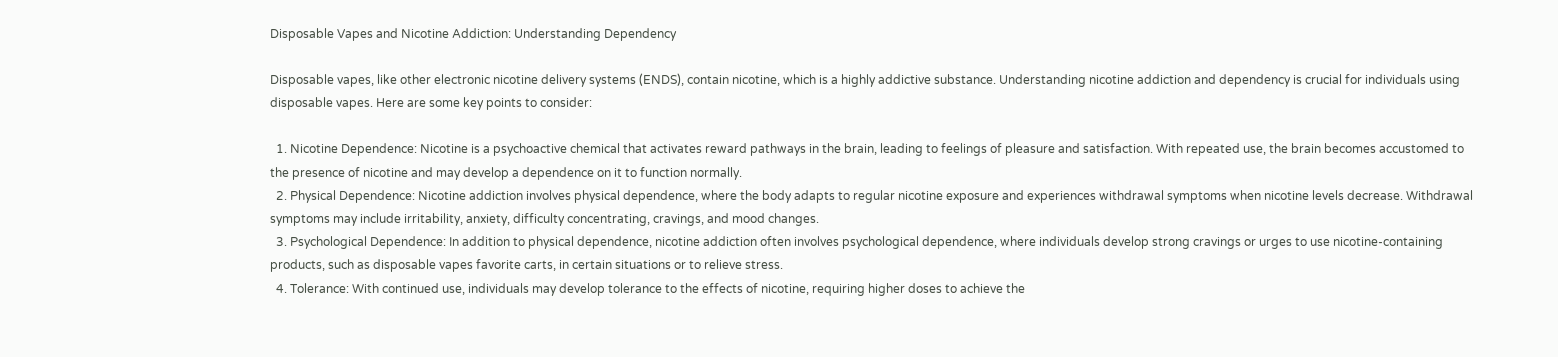Disposable Vapes and Nicotine Addiction: Understanding Dependency

Disposable vapes, like other electronic nicotine delivery systems (ENDS), contain nicotine, which is a highly addictive substance. Understanding nicotine addiction and dependency is crucial for individuals using disposable vapes. Here are some key points to consider:

  1. Nicotine Dependence: Nicotine is a psychoactive chemical that activates reward pathways in the brain, leading to feelings of pleasure and satisfaction. With repeated use, the brain becomes accustomed to the presence of nicotine and may develop a dependence on it to function normally.
  2. Physical Dependence: Nicotine addiction involves physical dependence, where the body adapts to regular nicotine exposure and experiences withdrawal symptoms when nicotine levels decrease. Withdrawal symptoms may include irritability, anxiety, difficulty concentrating, cravings, and mood changes.
  3. Psychological Dependence: In addition to physical dependence, nicotine addiction often involves psychological dependence, where individuals develop strong cravings or urges to use nicotine-containing products, such as disposable vapes favorite carts, in certain situations or to relieve stress.
  4. Tolerance: With continued use, individuals may develop tolerance to the effects of nicotine, requiring higher doses to achieve the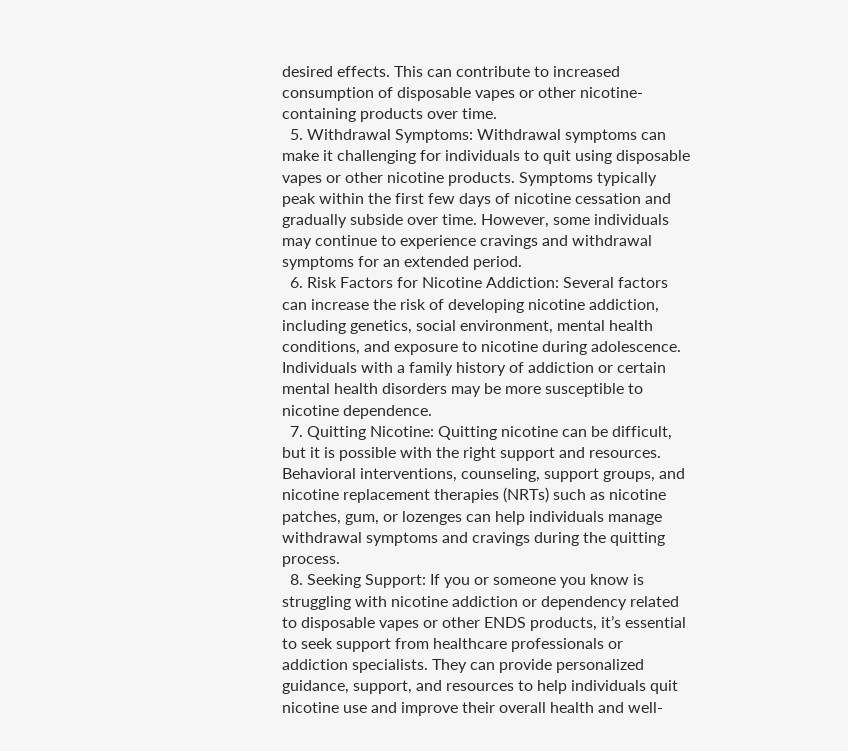desired effects. This can contribute to increased consumption of disposable vapes or other nicotine-containing products over time.
  5. Withdrawal Symptoms: Withdrawal symptoms can make it challenging for individuals to quit using disposable vapes or other nicotine products. Symptoms typically peak within the first few days of nicotine cessation and gradually subside over time. However, some individuals may continue to experience cravings and withdrawal symptoms for an extended period.
  6. Risk Factors for Nicotine Addiction: Several factors can increase the risk of developing nicotine addiction, including genetics, social environment, mental health conditions, and exposure to nicotine during adolescence. Individuals with a family history of addiction or certain mental health disorders may be more susceptible to nicotine dependence.
  7. Quitting Nicotine: Quitting nicotine can be difficult, but it is possible with the right support and resources. Behavioral interventions, counseling, support groups, and nicotine replacement therapies (NRTs) such as nicotine patches, gum, or lozenges can help individuals manage withdrawal symptoms and cravings during the quitting process.
  8. Seeking Support: If you or someone you know is struggling with nicotine addiction or dependency related to disposable vapes or other ENDS products, it’s essential to seek support from healthcare professionals or addiction specialists. They can provide personalized guidance, support, and resources to help individuals quit nicotine use and improve their overall health and well-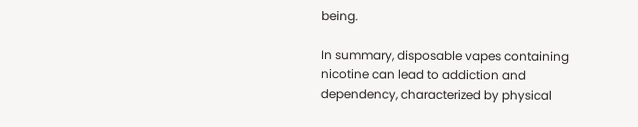being.

In summary, disposable vapes containing nicotine can lead to addiction and dependency, characterized by physical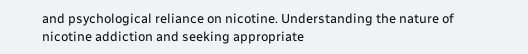and psychological reliance on nicotine. Understanding the nature of nicotine addiction and seeking appropriate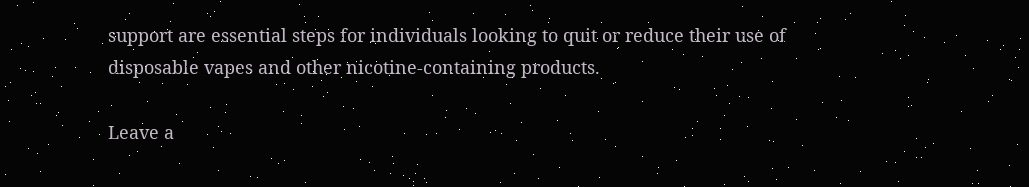support are essential steps for individuals looking to quit or reduce their use of disposable vapes and other nicotine-containing products.

Leave a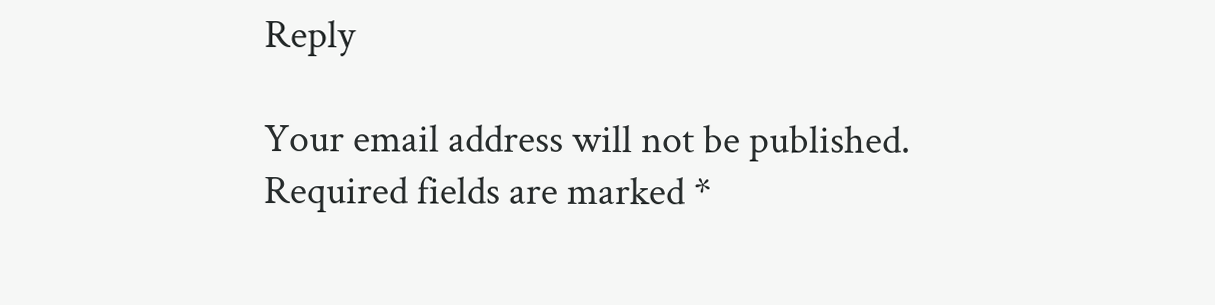Reply

Your email address will not be published. Required fields are marked *